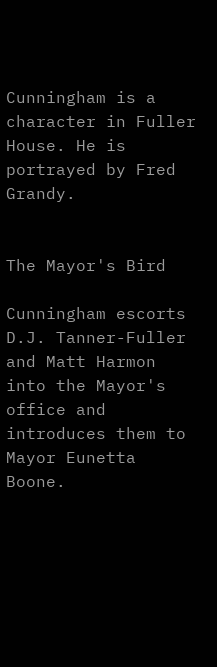Cunningham is a character in Fuller House. He is portrayed by Fred Grandy.


The Mayor's Bird

Cunningham escorts D.J. Tanner-Fuller and Matt Harmon into the Mayor's office and introduces them to Mayor Eunetta Boone.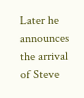Later he announces the arrival of Steve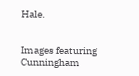Hale.


Images featuring Cunningham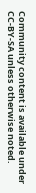Community content is available under CC-BY-SA unless otherwise noted.